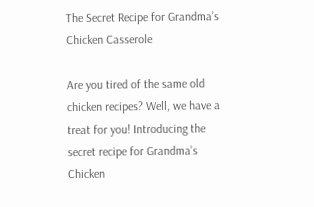The Secret Recipe for Grandma’s Chicken Casserole

Are you tired of the same old chicken recipes? Well, we have a treat for you! Introducing the secret recipe for Grandma’s Chicken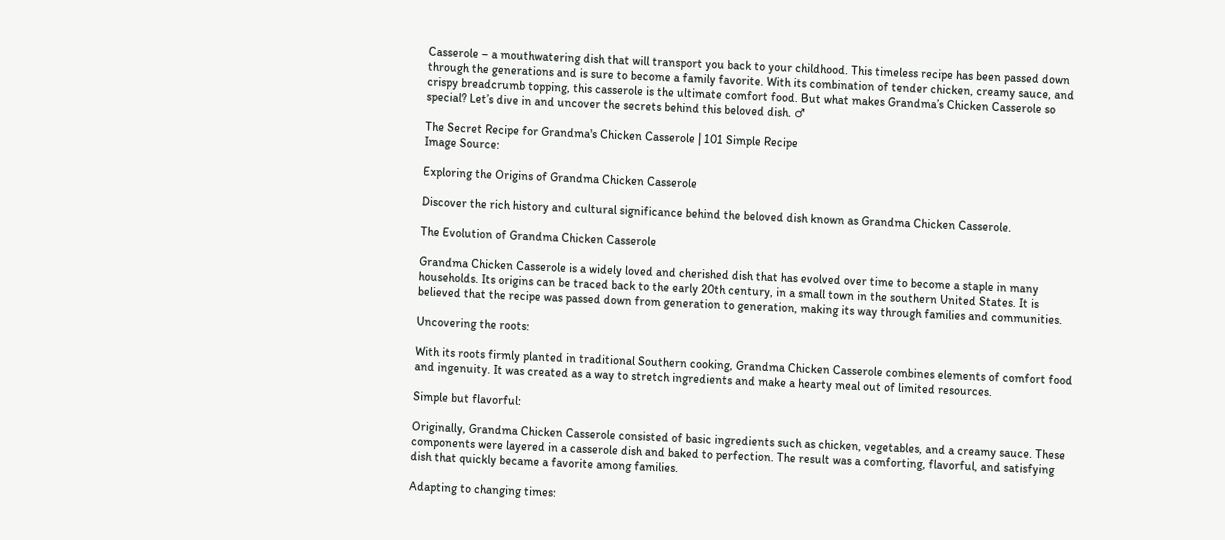Casserole – a mouthwatering dish that will transport you back to your childhood. This timeless recipe has been passed down through the generations and is sure to become a family favorite. With its combination of tender chicken, creamy sauce, and crispy breadcrumb topping, this casserole is the ultimate comfort food. But what makes Grandma’s Chicken Casserole so special? Let’s dive in and uncover the secrets behind this beloved dish. ♂

The Secret Recipe for Grandma's Chicken Casserole | 101 Simple Recipe
Image Source:

Exploring the Origins of Grandma Chicken Casserole

Discover the rich history and cultural significance behind the beloved dish known as Grandma Chicken Casserole.

The Evolution of Grandma Chicken Casserole

Grandma Chicken Casserole is a widely loved and cherished dish that has evolved over time to become a staple in many households. Its origins can be traced back to the early 20th century, in a small town in the southern United States. It is believed that the recipe was passed down from generation to generation, making its way through families and communities.

Uncovering the roots:

With its roots firmly planted in traditional Southern cooking, Grandma Chicken Casserole combines elements of comfort food and ingenuity. It was created as a way to stretch ingredients and make a hearty meal out of limited resources.

Simple but flavorful:

Originally, Grandma Chicken Casserole consisted of basic ingredients such as chicken, vegetables, and a creamy sauce. These components were layered in a casserole dish and baked to perfection. The result was a comforting, flavorful, and satisfying dish that quickly became a favorite among families.

Adapting to changing times: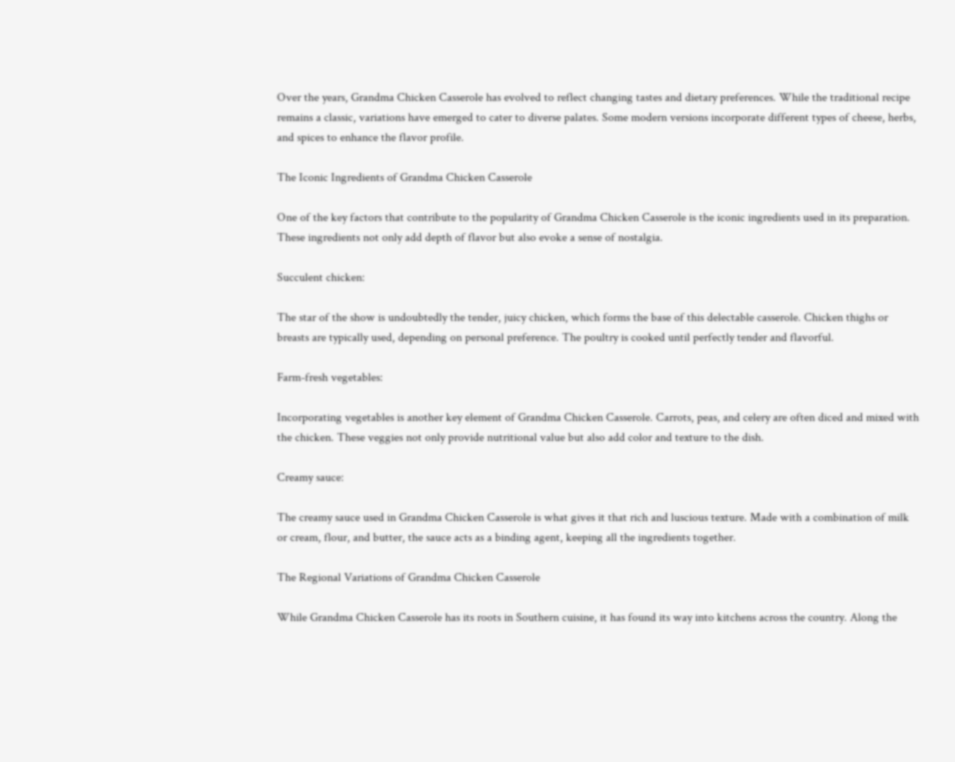Over the years, Grandma Chicken Casserole has evolved to reflect changing tastes and dietary preferences. While the traditional recipe remains a classic, variations have emerged to cater to diverse palates. Some modern versions incorporate different types of cheese, herbs, and spices to enhance the flavor profile.

The Iconic Ingredients of Grandma Chicken Casserole

One of the key factors that contribute to the popularity of Grandma Chicken Casserole is the iconic ingredients used in its preparation. These ingredients not only add depth of flavor but also evoke a sense of nostalgia.

Succulent chicken:

The star of the show is undoubtedly the tender, juicy chicken, which forms the base of this delectable casserole. Chicken thighs or breasts are typically used, depending on personal preference. The poultry is cooked until perfectly tender and flavorful.

Farm-fresh vegetables:

Incorporating vegetables is another key element of Grandma Chicken Casserole. Carrots, peas, and celery are often diced and mixed with the chicken. These veggies not only provide nutritional value but also add color and texture to the dish.

Creamy sauce:

The creamy sauce used in Grandma Chicken Casserole is what gives it that rich and luscious texture. Made with a combination of milk or cream, flour, and butter, the sauce acts as a binding agent, keeping all the ingredients together.

The Regional Variations of Grandma Chicken Casserole

While Grandma Chicken Casserole has its roots in Southern cuisine, it has found its way into kitchens across the country. Along the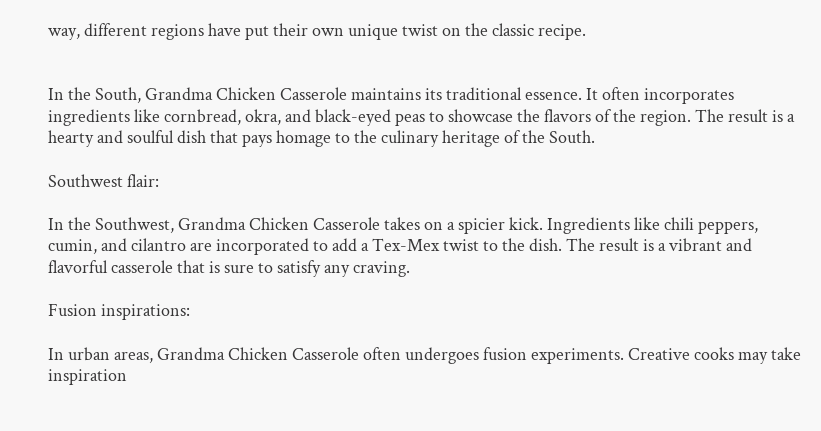way, different regions have put their own unique twist on the classic recipe.


In the South, Grandma Chicken Casserole maintains its traditional essence. It often incorporates ingredients like cornbread, okra, and black-eyed peas to showcase the flavors of the region. The result is a hearty and soulful dish that pays homage to the culinary heritage of the South.

Southwest flair:

In the Southwest, Grandma Chicken Casserole takes on a spicier kick. Ingredients like chili peppers, cumin, and cilantro are incorporated to add a Tex-Mex twist to the dish. The result is a vibrant and flavorful casserole that is sure to satisfy any craving.

Fusion inspirations:

In urban areas, Grandma Chicken Casserole often undergoes fusion experiments. Creative cooks may take inspiration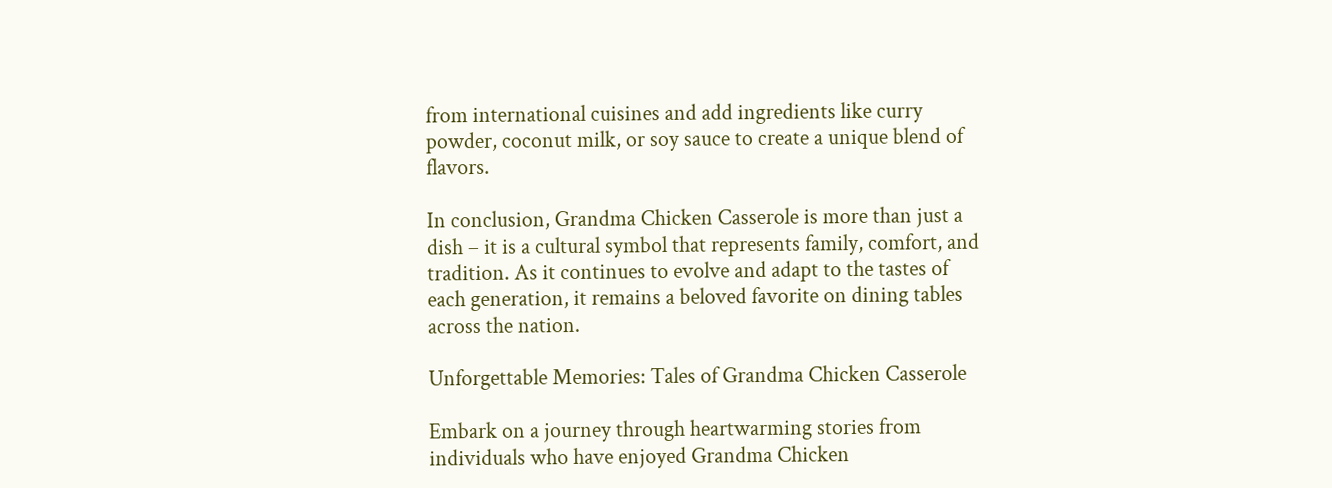from international cuisines and add ingredients like curry powder, coconut milk, or soy sauce to create a unique blend of flavors.

In conclusion, Grandma Chicken Casserole is more than just a dish – it is a cultural symbol that represents family, comfort, and tradition. As it continues to evolve and adapt to the tastes of each generation, it remains a beloved favorite on dining tables across the nation.

Unforgettable Memories: Tales of Grandma Chicken Casserole

Embark on a journey through heartwarming stories from individuals who have enjoyed Grandma Chicken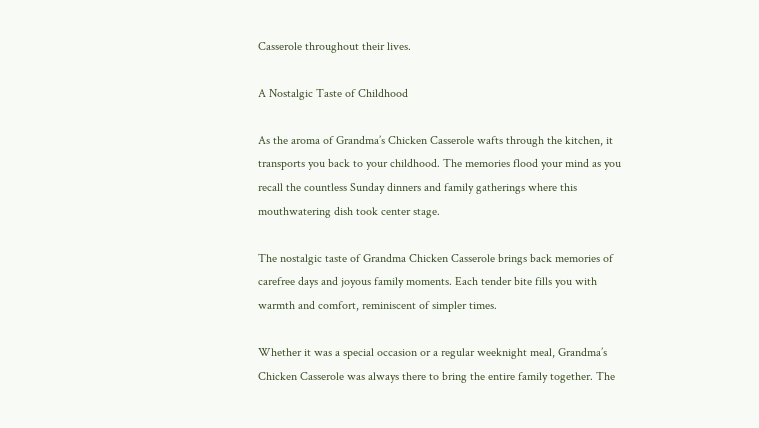Casserole throughout their lives.

A Nostalgic Taste of Childhood

As the aroma of Grandma’s Chicken Casserole wafts through the kitchen, it transports you back to your childhood. The memories flood your mind as you recall the countless Sunday dinners and family gatherings where this mouthwatering dish took center stage.

The nostalgic taste of Grandma Chicken Casserole brings back memories of carefree days and joyous family moments. Each tender bite fills you with warmth and comfort, reminiscent of simpler times.

Whether it was a special occasion or a regular weeknight meal, Grandma’s Chicken Casserole was always there to bring the entire family together. The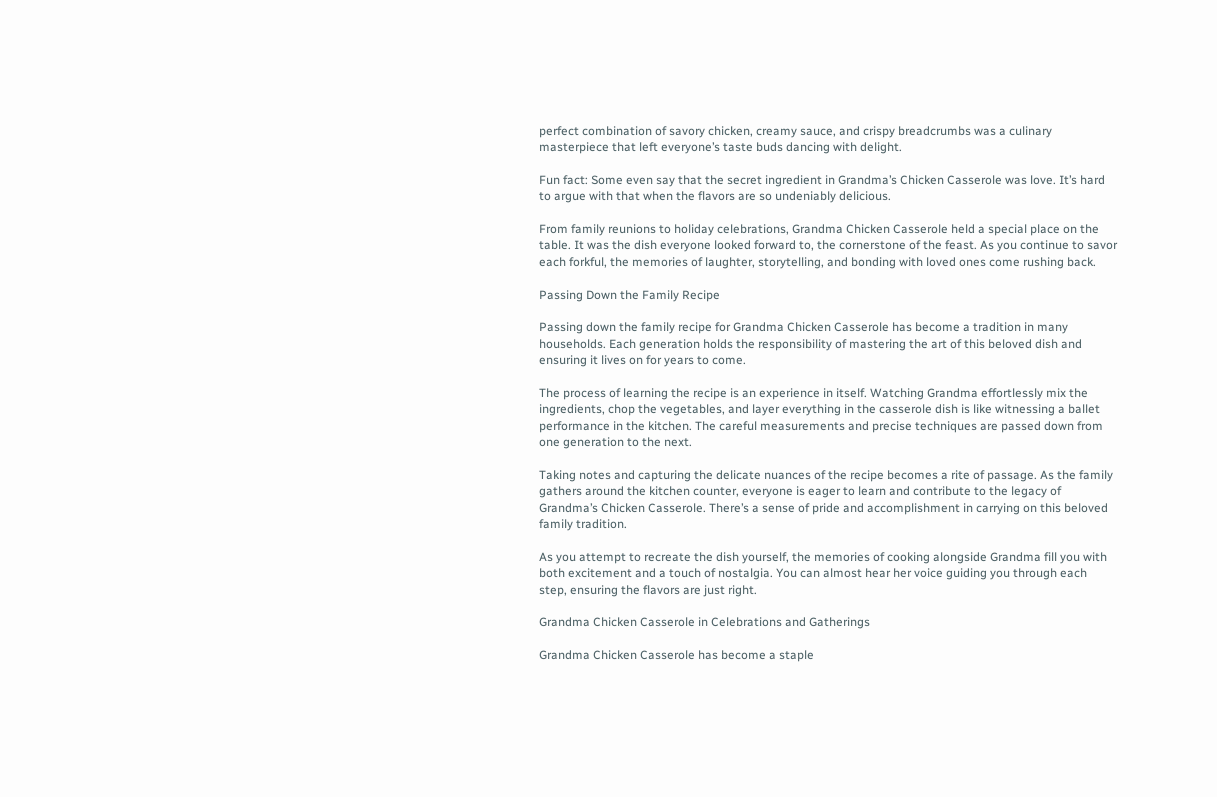perfect combination of savory chicken, creamy sauce, and crispy breadcrumbs was a culinary masterpiece that left everyone’s taste buds dancing with delight.

Fun fact: Some even say that the secret ingredient in Grandma’s Chicken Casserole was love. It’s hard to argue with that when the flavors are so undeniably delicious.

From family reunions to holiday celebrations, Grandma Chicken Casserole held a special place on the table. It was the dish everyone looked forward to, the cornerstone of the feast. As you continue to savor each forkful, the memories of laughter, storytelling, and bonding with loved ones come rushing back.

Passing Down the Family Recipe

Passing down the family recipe for Grandma Chicken Casserole has become a tradition in many households. Each generation holds the responsibility of mastering the art of this beloved dish and ensuring it lives on for years to come.

The process of learning the recipe is an experience in itself. Watching Grandma effortlessly mix the ingredients, chop the vegetables, and layer everything in the casserole dish is like witnessing a ballet performance in the kitchen. The careful measurements and precise techniques are passed down from one generation to the next.

Taking notes and capturing the delicate nuances of the recipe becomes a rite of passage. As the family gathers around the kitchen counter, everyone is eager to learn and contribute to the legacy of Grandma’s Chicken Casserole. There’s a sense of pride and accomplishment in carrying on this beloved family tradition.

As you attempt to recreate the dish yourself, the memories of cooking alongside Grandma fill you with both excitement and a touch of nostalgia. You can almost hear her voice guiding you through each step, ensuring the flavors are just right.

Grandma Chicken Casserole in Celebrations and Gatherings

Grandma Chicken Casserole has become a staple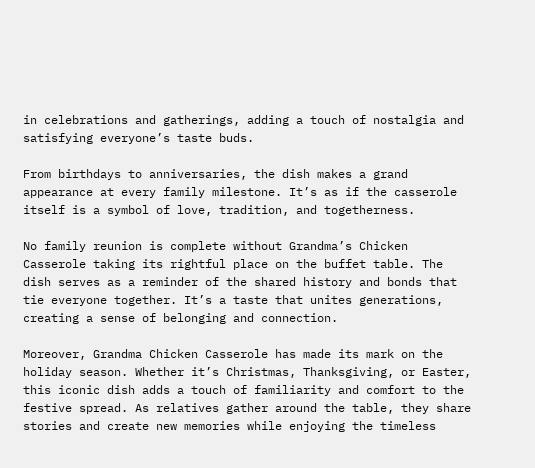in celebrations and gatherings, adding a touch of nostalgia and satisfying everyone’s taste buds.

From birthdays to anniversaries, the dish makes a grand appearance at every family milestone. It’s as if the casserole itself is a symbol of love, tradition, and togetherness.

No family reunion is complete without Grandma’s Chicken Casserole taking its rightful place on the buffet table. The dish serves as a reminder of the shared history and bonds that tie everyone together. It’s a taste that unites generations, creating a sense of belonging and connection.

Moreover, Grandma Chicken Casserole has made its mark on the holiday season. Whether it’s Christmas, Thanksgiving, or Easter, this iconic dish adds a touch of familiarity and comfort to the festive spread. As relatives gather around the table, they share stories and create new memories while enjoying the timeless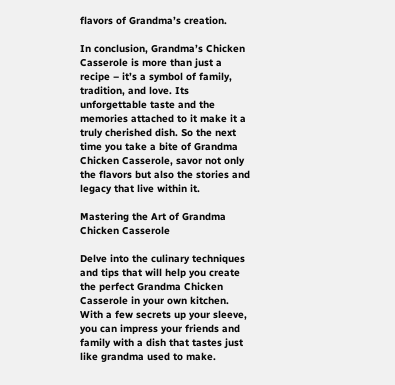flavors of Grandma’s creation.

In conclusion, Grandma’s Chicken Casserole is more than just a recipe – it’s a symbol of family, tradition, and love. Its unforgettable taste and the memories attached to it make it a truly cherished dish. So the next time you take a bite of Grandma Chicken Casserole, savor not only the flavors but also the stories and legacy that live within it.

Mastering the Art of Grandma Chicken Casserole

Delve into the culinary techniques and tips that will help you create the perfect Grandma Chicken Casserole in your own kitchen. With a few secrets up your sleeve, you can impress your friends and family with a dish that tastes just like grandma used to make.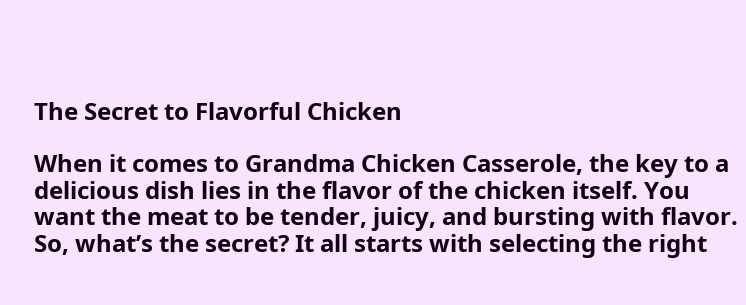The Secret to Flavorful Chicken

When it comes to Grandma Chicken Casserole, the key to a delicious dish lies in the flavor of the chicken itself. You want the meat to be tender, juicy, and bursting with flavor. So, what’s the secret? It all starts with selecting the right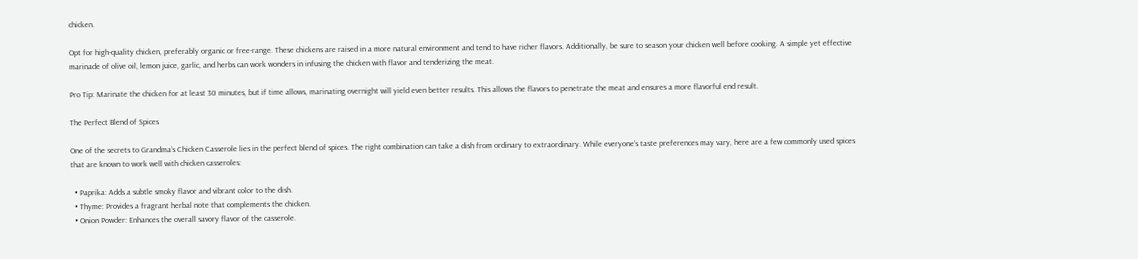chicken.

Opt for high-quality chicken, preferably organic or free-range. These chickens are raised in a more natural environment and tend to have richer flavors. Additionally, be sure to season your chicken well before cooking. A simple yet effective marinade of olive oil, lemon juice, garlic, and herbs can work wonders in infusing the chicken with flavor and tenderizing the meat.

Pro Tip: Marinate the chicken for at least 30 minutes, but if time allows, marinating overnight will yield even better results. This allows the flavors to penetrate the meat and ensures a more flavorful end result.

The Perfect Blend of Spices

One of the secrets to Grandma’s Chicken Casserole lies in the perfect blend of spices. The right combination can take a dish from ordinary to extraordinary. While everyone’s taste preferences may vary, here are a few commonly used spices that are known to work well with chicken casseroles:

  • Paprika: Adds a subtle smoky flavor and vibrant color to the dish.
  • Thyme: Provides a fragrant herbal note that complements the chicken.
  • Onion Powder: Enhances the overall savory flavor of the casserole.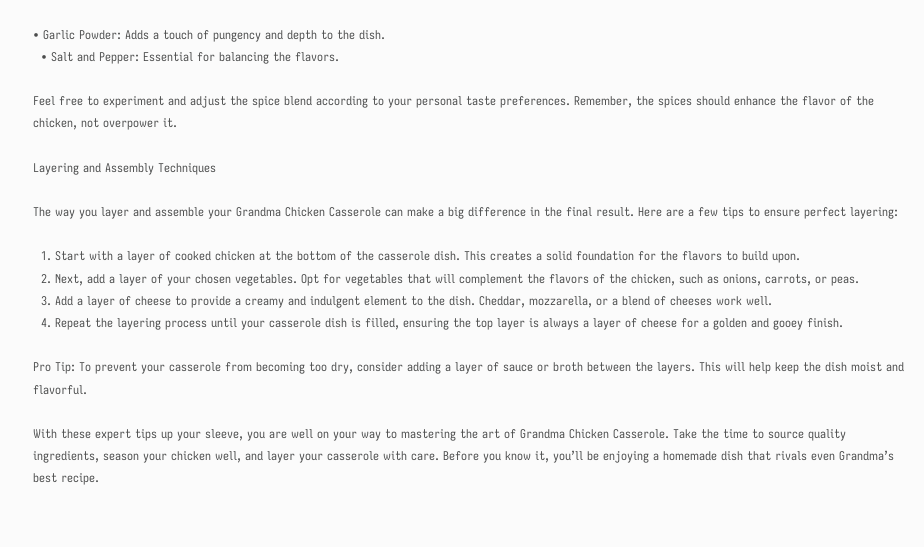• Garlic Powder: Adds a touch of pungency and depth to the dish.
  • Salt and Pepper: Essential for balancing the flavors.

Feel free to experiment and adjust the spice blend according to your personal taste preferences. Remember, the spices should enhance the flavor of the chicken, not overpower it.

Layering and Assembly Techniques

The way you layer and assemble your Grandma Chicken Casserole can make a big difference in the final result. Here are a few tips to ensure perfect layering:

  1. Start with a layer of cooked chicken at the bottom of the casserole dish. This creates a solid foundation for the flavors to build upon.
  2. Next, add a layer of your chosen vegetables. Opt for vegetables that will complement the flavors of the chicken, such as onions, carrots, or peas.
  3. Add a layer of cheese to provide a creamy and indulgent element to the dish. Cheddar, mozzarella, or a blend of cheeses work well.
  4. Repeat the layering process until your casserole dish is filled, ensuring the top layer is always a layer of cheese for a golden and gooey finish.

Pro Tip: To prevent your casserole from becoming too dry, consider adding a layer of sauce or broth between the layers. This will help keep the dish moist and flavorful.

With these expert tips up your sleeve, you are well on your way to mastering the art of Grandma Chicken Casserole. Take the time to source quality ingredients, season your chicken well, and layer your casserole with care. Before you know it, you’ll be enjoying a homemade dish that rivals even Grandma’s best recipe.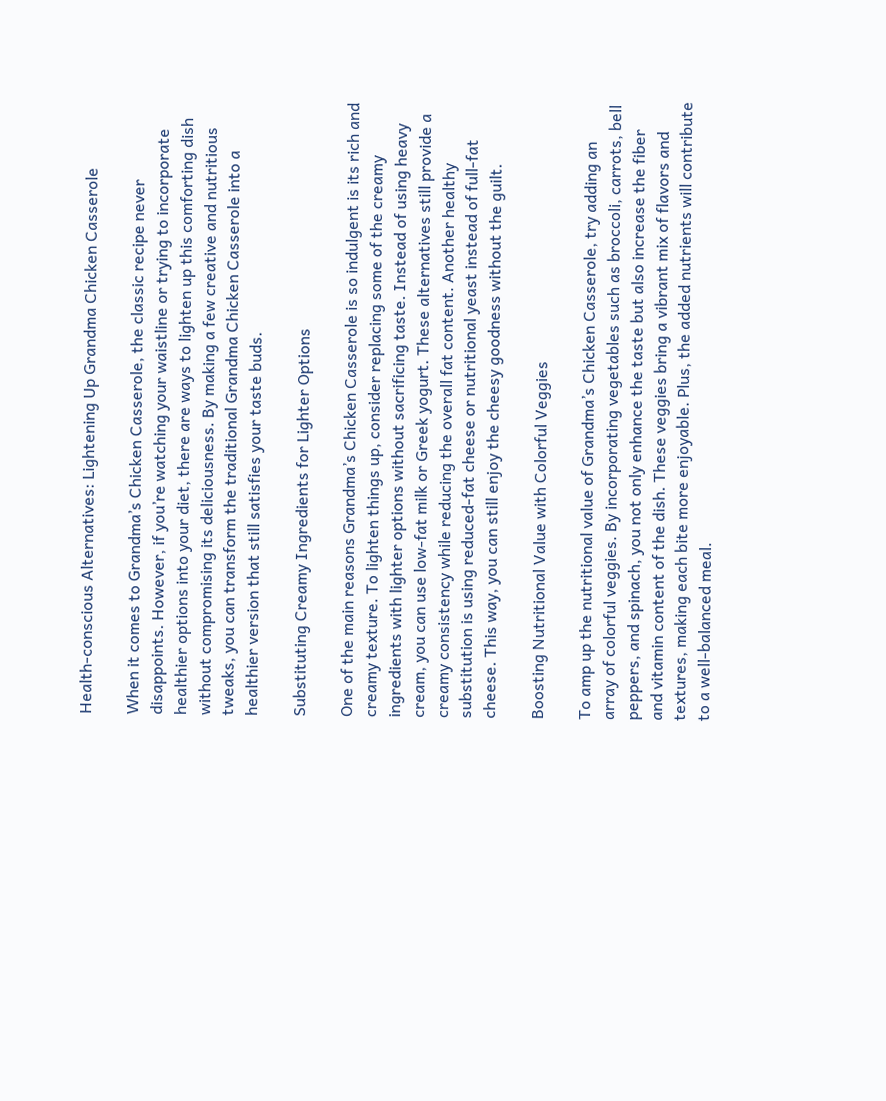Health-conscious Alternatives: Lightening Up Grandma Chicken Casserole

When it comes to Grandma’s Chicken Casserole, the classic recipe never disappoints. However, if you’re watching your waistline or trying to incorporate healthier options into your diet, there are ways to lighten up this comforting dish without compromising its deliciousness. By making a few creative and nutritious tweaks, you can transform the traditional Grandma Chicken Casserole into a healthier version that still satisfies your taste buds.

Substituting Creamy Ingredients for Lighter Options

One of the main reasons Grandma’s Chicken Casserole is so indulgent is its rich and creamy texture. To lighten things up, consider replacing some of the creamy ingredients with lighter options without sacrificing taste. Instead of using heavy cream, you can use low-fat milk or Greek yogurt. These alternatives still provide a creamy consistency while reducing the overall fat content. Another healthy substitution is using reduced-fat cheese or nutritional yeast instead of full-fat cheese. This way, you can still enjoy the cheesy goodness without the guilt.

Boosting Nutritional Value with Colorful Veggies

To amp up the nutritional value of Grandma’s Chicken Casserole, try adding an array of colorful veggies. By incorporating vegetables such as broccoli, carrots, bell peppers, and spinach, you not only enhance the taste but also increase the fiber and vitamin content of the dish. These veggies bring a vibrant mix of flavors and textures, making each bite more enjoyable. Plus, the added nutrients will contribute to a well-balanced meal.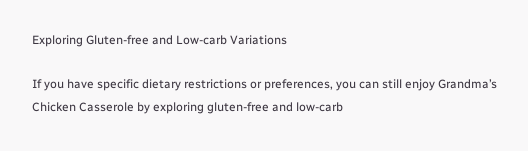Exploring Gluten-free and Low-carb Variations

If you have specific dietary restrictions or preferences, you can still enjoy Grandma’s Chicken Casserole by exploring gluten-free and low-carb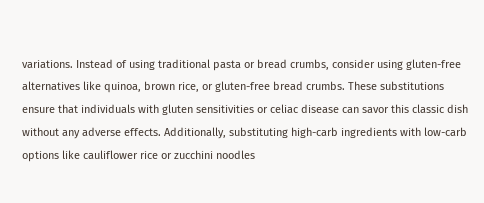variations. Instead of using traditional pasta or bread crumbs, consider using gluten-free alternatives like quinoa, brown rice, or gluten-free bread crumbs. These substitutions ensure that individuals with gluten sensitivities or celiac disease can savor this classic dish without any adverse effects. Additionally, substituting high-carb ingredients with low-carb options like cauliflower rice or zucchini noodles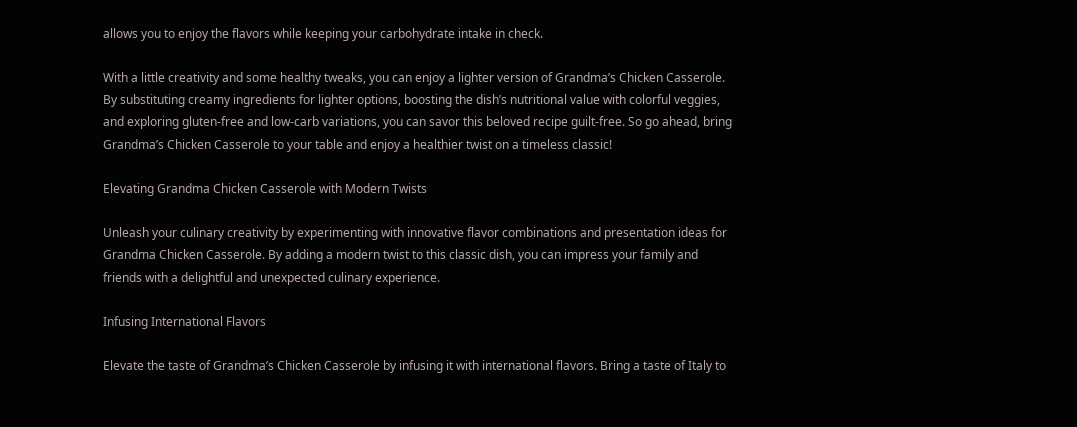allows you to enjoy the flavors while keeping your carbohydrate intake in check.

With a little creativity and some healthy tweaks, you can enjoy a lighter version of Grandma’s Chicken Casserole. By substituting creamy ingredients for lighter options, boosting the dish’s nutritional value with colorful veggies, and exploring gluten-free and low-carb variations, you can savor this beloved recipe guilt-free. So go ahead, bring Grandma’s Chicken Casserole to your table and enjoy a healthier twist on a timeless classic!

Elevating Grandma Chicken Casserole with Modern Twists

Unleash your culinary creativity by experimenting with innovative flavor combinations and presentation ideas for Grandma Chicken Casserole. By adding a modern twist to this classic dish, you can impress your family and friends with a delightful and unexpected culinary experience.

Infusing International Flavors

Elevate the taste of Grandma’s Chicken Casserole by infusing it with international flavors. Bring a taste of Italy to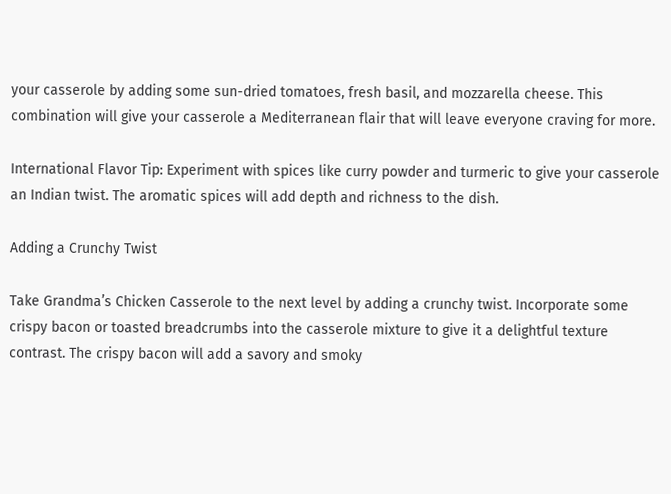your casserole by adding some sun-dried tomatoes, fresh basil, and mozzarella cheese. This combination will give your casserole a Mediterranean flair that will leave everyone craving for more.

International Flavor Tip: Experiment with spices like curry powder and turmeric to give your casserole an Indian twist. The aromatic spices will add depth and richness to the dish.

Adding a Crunchy Twist

Take Grandma’s Chicken Casserole to the next level by adding a crunchy twist. Incorporate some crispy bacon or toasted breadcrumbs into the casserole mixture to give it a delightful texture contrast. The crispy bacon will add a savory and smoky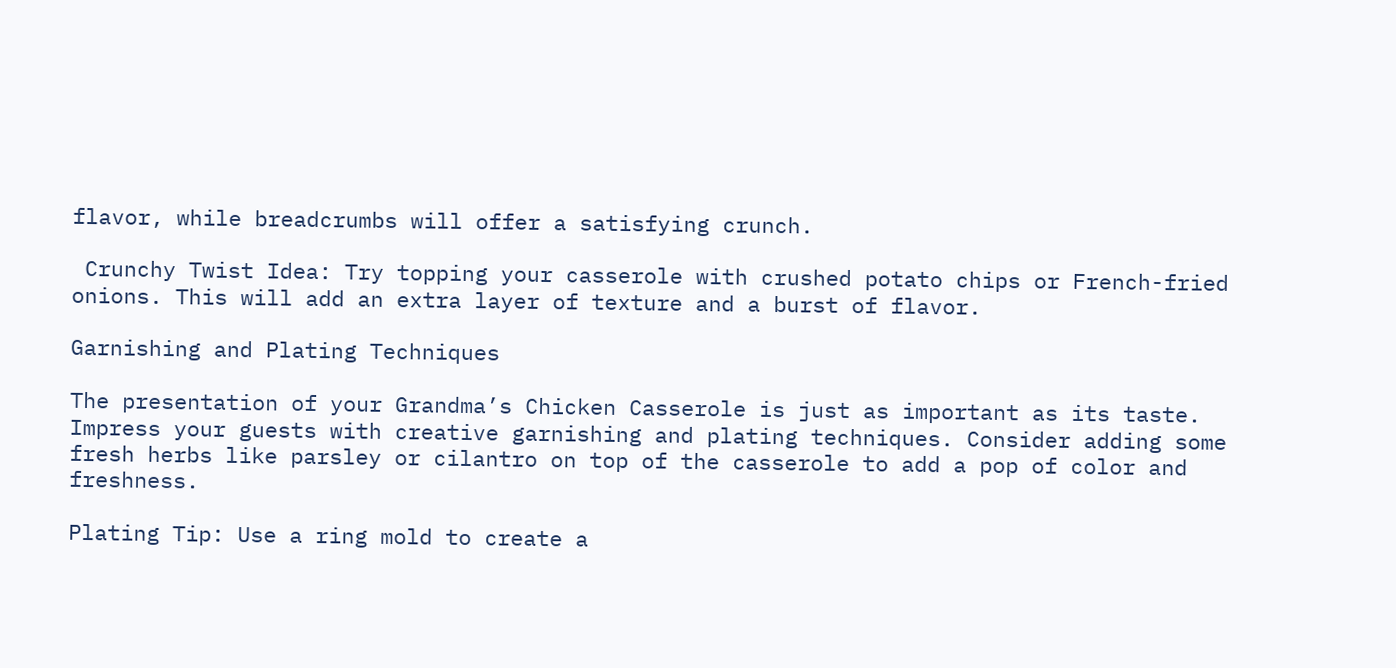flavor, while breadcrumbs will offer a satisfying crunch.

 Crunchy Twist Idea: Try topping your casserole with crushed potato chips or French-fried onions. This will add an extra layer of texture and a burst of flavor.

Garnishing and Plating Techniques

The presentation of your Grandma’s Chicken Casserole is just as important as its taste. Impress your guests with creative garnishing and plating techniques. Consider adding some fresh herbs like parsley or cilantro on top of the casserole to add a pop of color and freshness.

Plating Tip: Use a ring mold to create a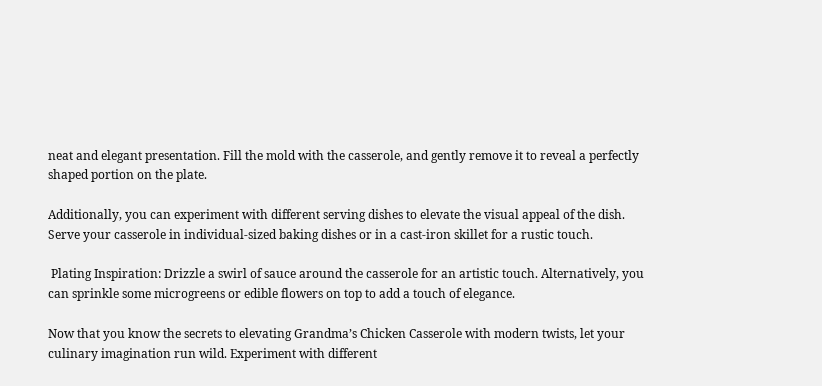neat and elegant presentation. Fill the mold with the casserole, and gently remove it to reveal a perfectly shaped portion on the plate.

Additionally, you can experiment with different serving dishes to elevate the visual appeal of the dish. Serve your casserole in individual-sized baking dishes or in a cast-iron skillet for a rustic touch.

 Plating Inspiration: Drizzle a swirl of sauce around the casserole for an artistic touch. Alternatively, you can sprinkle some microgreens or edible flowers on top to add a touch of elegance.

Now that you know the secrets to elevating Grandma’s Chicken Casserole with modern twists, let your culinary imagination run wild. Experiment with different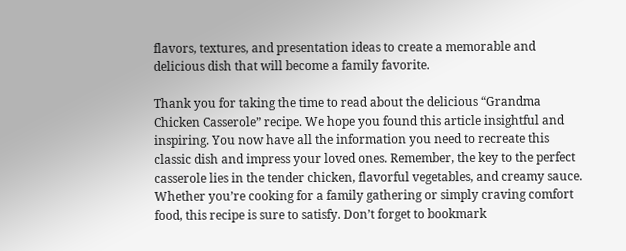flavors, textures, and presentation ideas to create a memorable and delicious dish that will become a family favorite.

Thank you for taking the time to read about the delicious “Grandma Chicken Casserole” recipe. We hope you found this article insightful and inspiring. You now have all the information you need to recreate this classic dish and impress your loved ones. Remember, the key to the perfect casserole lies in the tender chicken, flavorful vegetables, and creamy sauce. Whether you’re cooking for a family gathering or simply craving comfort food, this recipe is sure to satisfy. Don’t forget to bookmark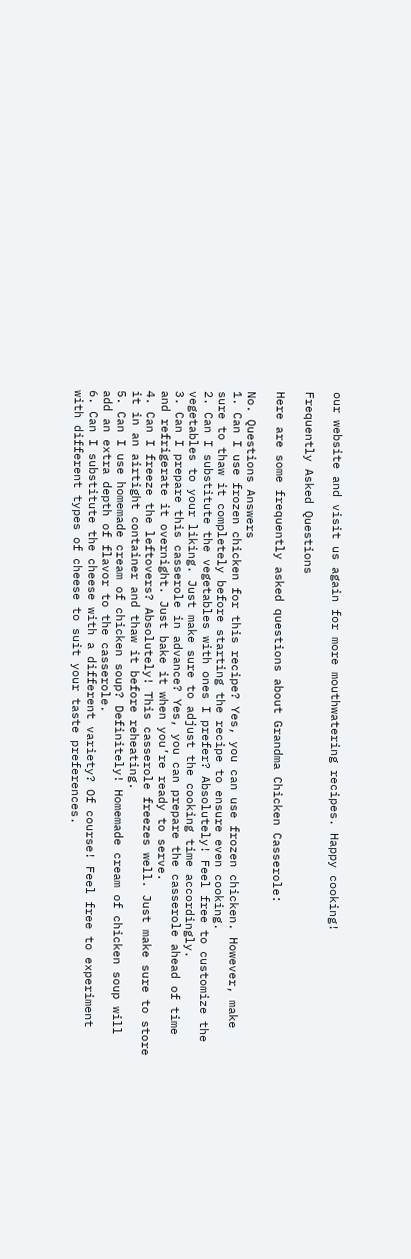our website and visit us again for more mouthwatering recipes. Happy cooking!

Frequently Asked Questions

Here are some frequently asked questions about Grandma Chicken Casserole:

No. Questions Answers
1. Can I use frozen chicken for this recipe? Yes, you can use frozen chicken. However, make sure to thaw it completely before starting the recipe to ensure even cooking.
2. Can I substitute the vegetables with ones I prefer? Absolutely! Feel free to customize the vegetables to your liking. Just make sure to adjust the cooking time accordingly.
3. Can I prepare this casserole in advance? Yes, you can prepare the casserole ahead of time and refrigerate it overnight. Just bake it when you’re ready to serve.
4. Can I freeze the leftovers? Absolutely! This casserole freezes well. Just make sure to store it in an airtight container and thaw it before reheating.
5. Can I use homemade cream of chicken soup? Definitely! Homemade cream of chicken soup will add an extra depth of flavor to the casserole.
6. Can I substitute the cheese with a different variety? Of course! Feel free to experiment with different types of cheese to suit your taste preferences.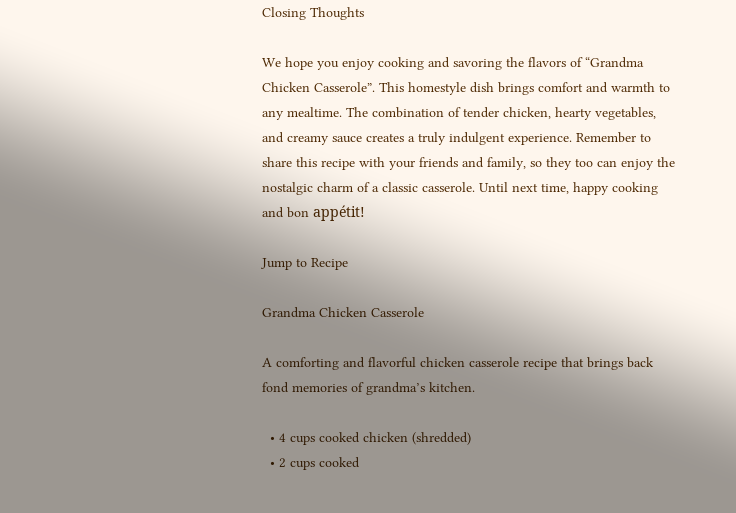Closing Thoughts

We hope you enjoy cooking and savoring the flavors of “Grandma Chicken Casserole”. This homestyle dish brings comfort and warmth to any mealtime. The combination of tender chicken, hearty vegetables, and creamy sauce creates a truly indulgent experience. Remember to share this recipe with your friends and family, so they too can enjoy the nostalgic charm of a classic casserole. Until next time, happy cooking and bon appétit!

Jump to Recipe

Grandma Chicken Casserole

A comforting and flavorful chicken casserole recipe that brings back fond memories of grandma’s kitchen.

  • 4 cups cooked chicken (shredded)
  • 2 cups cooked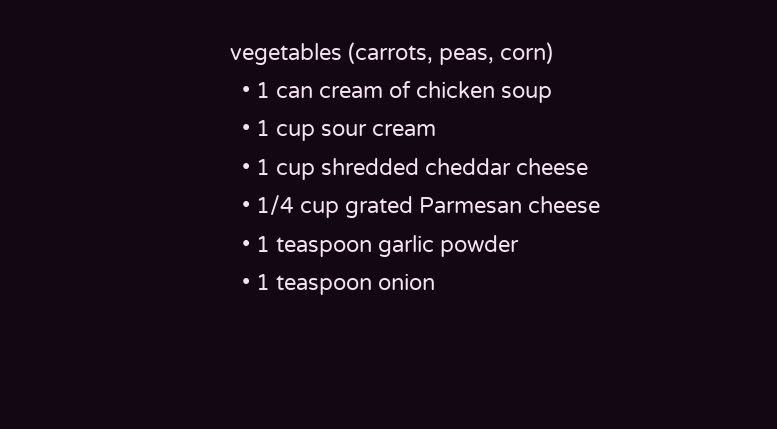vegetables (carrots, peas, corn)
  • 1 can cream of chicken soup
  • 1 cup sour cream
  • 1 cup shredded cheddar cheese
  • 1/4 cup grated Parmesan cheese
  • 1 teaspoon garlic powder
  • 1 teaspoon onion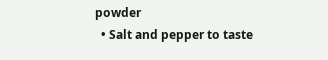powder
  • Salt and pepper to taste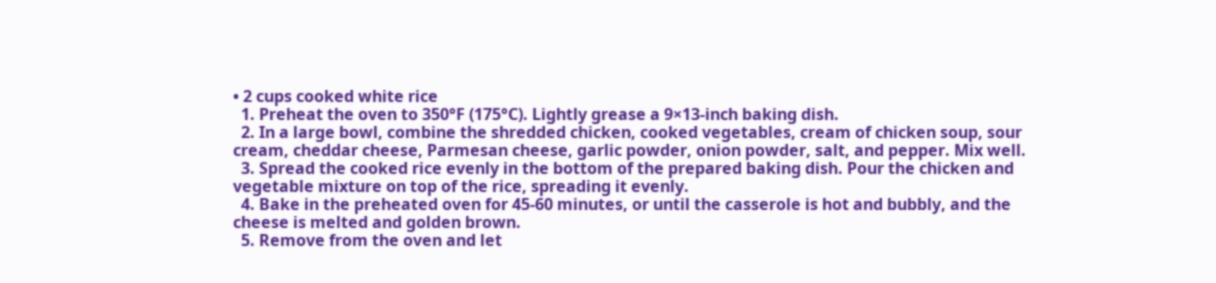• 2 cups cooked white rice
  1. Preheat the oven to 350°F (175°C). Lightly grease a 9×13-inch baking dish.
  2. In a large bowl, combine the shredded chicken, cooked vegetables, cream of chicken soup, sour cream, cheddar cheese, Parmesan cheese, garlic powder, onion powder, salt, and pepper. Mix well.
  3. Spread the cooked rice evenly in the bottom of the prepared baking dish. Pour the chicken and vegetable mixture on top of the rice, spreading it evenly.
  4. Bake in the preheated oven for 45-60 minutes, or until the casserole is hot and bubbly, and the cheese is melted and golden brown.
  5. Remove from the oven and let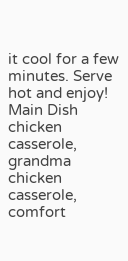it cool for a few minutes. Serve hot and enjoy!
Main Dish
chicken casserole, grandma chicken casserole, comfort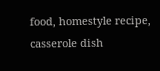food, homestyle recipe, casserole dish